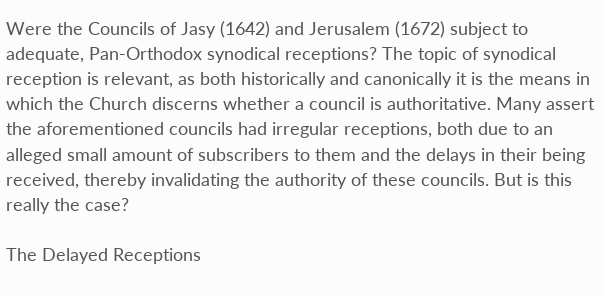Were the Councils of Jasy (1642) and Jerusalem (1672) subject to adequate, Pan-Orthodox synodical receptions? The topic of synodical reception is relevant, as both historically and canonically it is the means in which the Church discerns whether a council is authoritative. Many assert the aforementioned councils had irregular receptions, both due to an alleged small amount of subscribers to them and the delays in their being received, thereby invalidating the authority of these councils. But is this really the case?

The Delayed Receptions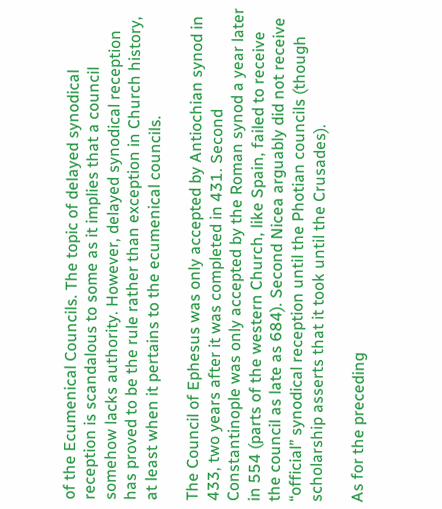of the Ecumenical Councils. The topic of delayed synodical reception is scandalous to some as it implies that a council somehow lacks authority. However, delayed synodical reception has proved to be the rule rather than exception in Church history, at least when it pertains to the ecumenical councils.

The Council of Ephesus was only accepted by Antiochian synod in 433, two years after it was completed in 431. Second Constantinople was only accepted by the Roman synod a year later in 554 (parts of the western Church, like Spain, failed to receive the council as late as 684). Second Nicea arguably did not receive “official” synodical reception until the Photian councils (though scholarship asserts that it took until the Crusades).

As for the preceding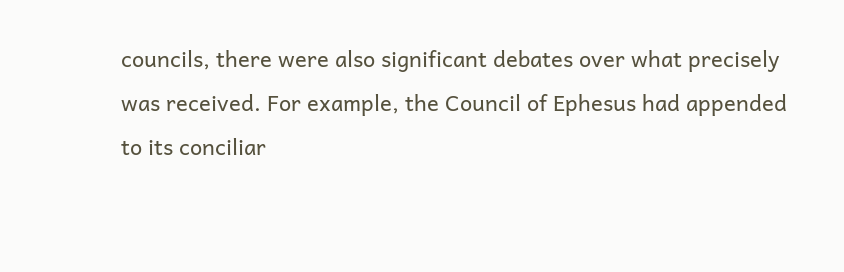councils, there were also significant debates over what precisely was received. For example, the Council of Ephesus had appended to its conciliar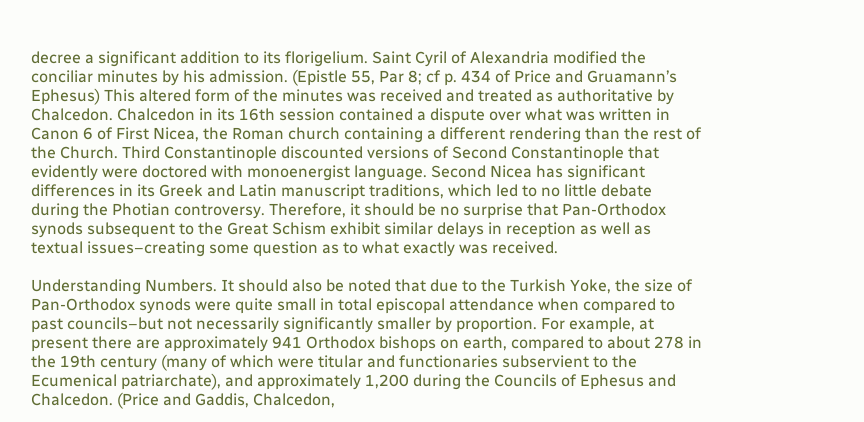decree a significant addition to its florigelium. Saint Cyril of Alexandria modified the conciliar minutes by his admission. (Epistle 55, Par 8; cf p. 434 of Price and Gruamann’s Ephesus) This altered form of the minutes was received and treated as authoritative by Chalcedon. Chalcedon in its 16th session contained a dispute over what was written in Canon 6 of First Nicea, the Roman church containing a different rendering than the rest of the Church. Third Constantinople discounted versions of Second Constantinople that evidently were doctored with monoenergist language. Second Nicea has significant differences in its Greek and Latin manuscript traditions, which led to no little debate during the Photian controversy. Therefore, it should be no surprise that Pan-Orthodox synods subsequent to the Great Schism exhibit similar delays in reception as well as textual issues–creating some question as to what exactly was received.

Understanding Numbers. It should also be noted that due to the Turkish Yoke, the size of Pan-Orthodox synods were quite small in total episcopal attendance when compared to past councils–but not necessarily significantly smaller by proportion. For example, at present there are approximately 941 Orthodox bishops on earth, compared to about 278 in the 19th century (many of which were titular and functionaries subservient to the Ecumenical patriarchate), and approximately 1,200 during the Councils of Ephesus and Chalcedon. (Price and Gaddis, Chalcedon,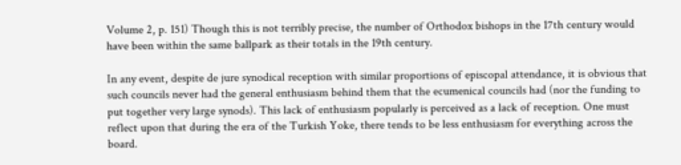Volume 2, p. 151) Though this is not terribly precise, the number of Orthodox bishops in the 17th century would have been within the same ballpark as their totals in the 19th century.

In any event, despite de jure synodical reception with similar proportions of episcopal attendance, it is obvious that such councils never had the general enthusiasm behind them that the ecumenical councils had (nor the funding to put together very large synods). This lack of enthusiasm popularly is perceived as a lack of reception. One must reflect upon that during the era of the Turkish Yoke, there tends to be less enthusiasm for everything across the board.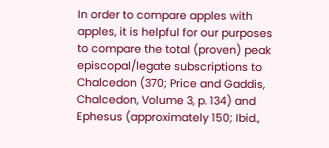In order to compare apples with apples, it is helpful for our purposes to compare the total (proven) peak episcopal/legate subscriptions to Chalcedon (370; Price and Gaddis, Chalcedon, Volume 3, p. 134) and Ephesus (approximately 150; Ibid.,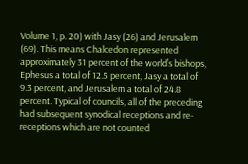Volume 1, p. 20) with Jasy (26) and Jerusalem (69). This means Chalcedon represented approximately 31 percent of the world’s bishops, Ephesus a total of 12.5 percent, Jasy a total of 9.3 percent, and Jerusalem a total of 24.8 percent. Typical of councils, all of the preceding had subsequent synodical receptions and re-receptions which are not counted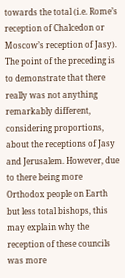towards the total (i.e. Rome’s reception of Chalcedon or Moscow’s reception of Jasy). The point of the preceding is to demonstrate that there really was not anything remarkably different, considering proportions, about the receptions of Jasy and Jerusalem. However, due to there being more Orthodox people on Earth but less total bishops, this may explain why the reception of these councils was more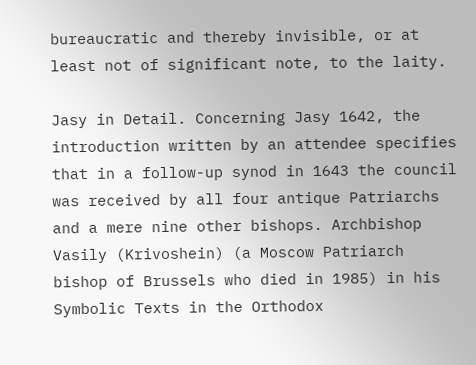bureaucratic and thereby invisible, or at least not of significant note, to the laity.

Jasy in Detail. Concerning Jasy 1642, the introduction written by an attendee specifies that in a follow-up synod in 1643 the council was received by all four antique Patriarchs and a mere nine other bishops. Archbishop Vasily (Krivoshein) (a Moscow Patriarch bishop of Brussels who died in 1985) in his Symbolic Texts in the Orthodox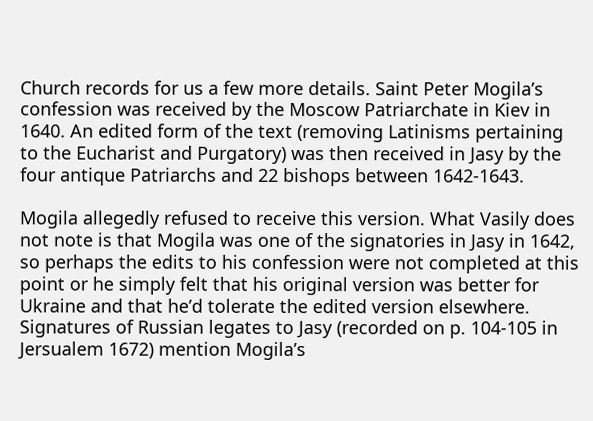Church records for us a few more details. Saint Peter Mogila’s confession was received by the Moscow Patriarchate in Kiev in 1640. An edited form of the text (removing Latinisms pertaining to the Eucharist and Purgatory) was then received in Jasy by the four antique Patriarchs and 22 bishops between 1642-1643.

Mogila allegedly refused to receive this version. What Vasily does not note is that Mogila was one of the signatories in Jasy in 1642, so perhaps the edits to his confession were not completed at this point or he simply felt that his original version was better for Ukraine and that he’d tolerate the edited version elsewhere. Signatures of Russian legates to Jasy (recorded on p. 104-105 in Jersualem 1672) mention Mogila’s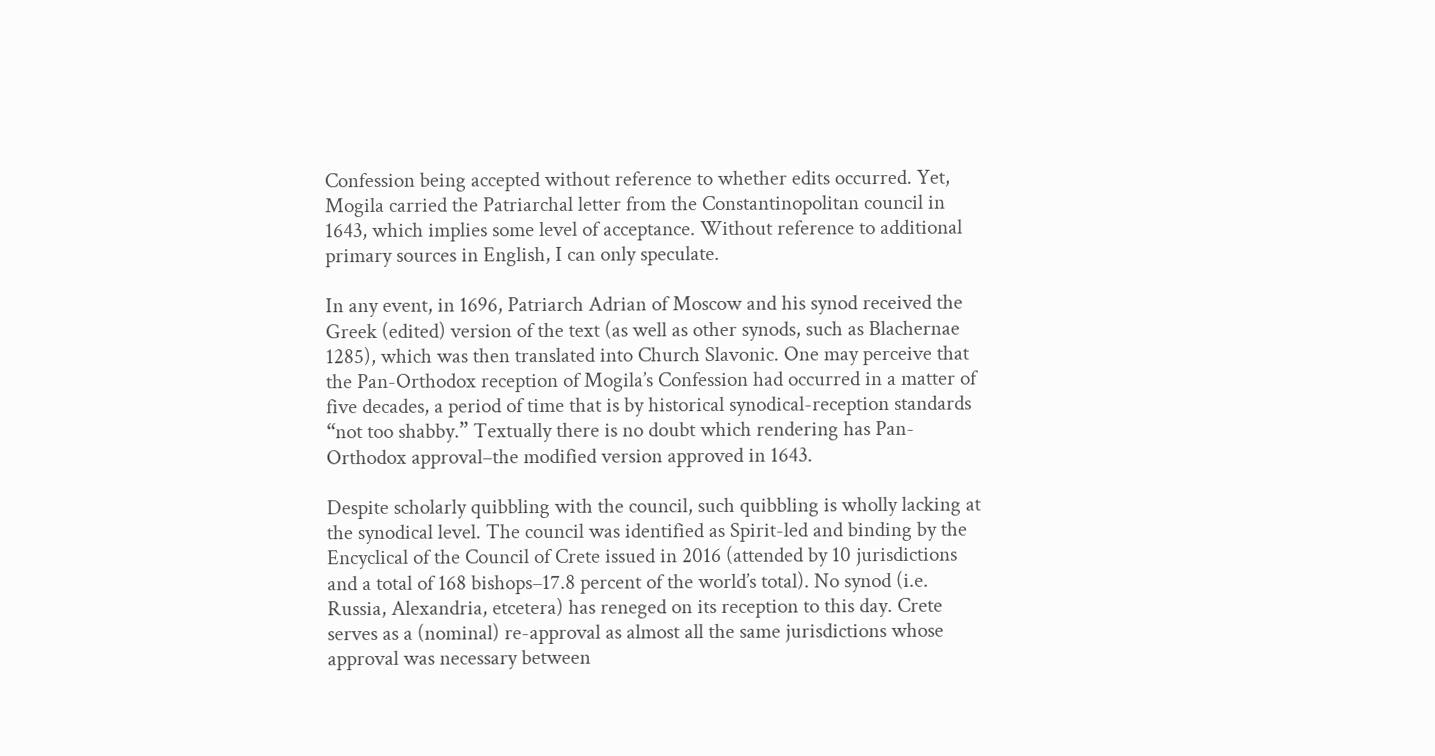Confession being accepted without reference to whether edits occurred. Yet, Mogila carried the Patriarchal letter from the Constantinopolitan council in 1643, which implies some level of acceptance. Without reference to additional primary sources in English, I can only speculate.

In any event, in 1696, Patriarch Adrian of Moscow and his synod received the Greek (edited) version of the text (as well as other synods, such as Blachernae 1285), which was then translated into Church Slavonic. One may perceive that the Pan-Orthodox reception of Mogila’s Confession had occurred in a matter of five decades, a period of time that is by historical synodical-reception standards “not too shabby.” Textually there is no doubt which rendering has Pan-Orthodox approval–the modified version approved in 1643.

Despite scholarly quibbling with the council, such quibbling is wholly lacking at the synodical level. The council was identified as Spirit-led and binding by the Encyclical of the Council of Crete issued in 2016 (attended by 10 jurisdictions and a total of 168 bishops–17.8 percent of the world’s total). No synod (i.e. Russia, Alexandria, etcetera) has reneged on its reception to this day. Crete serves as a (nominal) re-approval as almost all the same jurisdictions whose approval was necessary between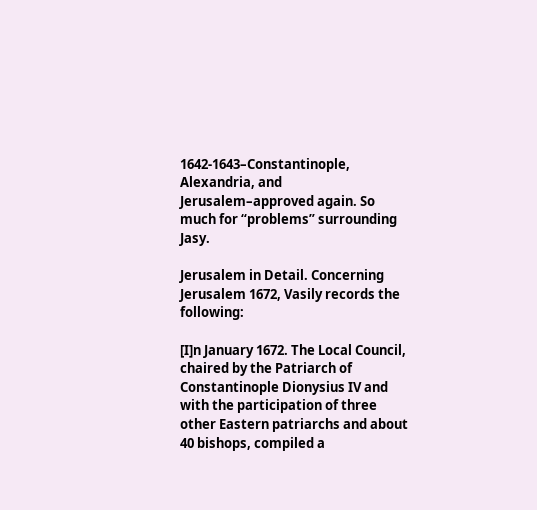1642-1643–Constantinople, Alexandria, and Jerusalem–approved again. So much for “problems” surrounding Jasy.

Jerusalem in Detail. Concerning Jerusalem 1672, Vasily records the following:

[I]n January 1672. The Local Council, chaired by the Patriarch of Constantinople Dionysius IV and with the participation of three other Eastern patriarchs and about 40 bishops, compiled a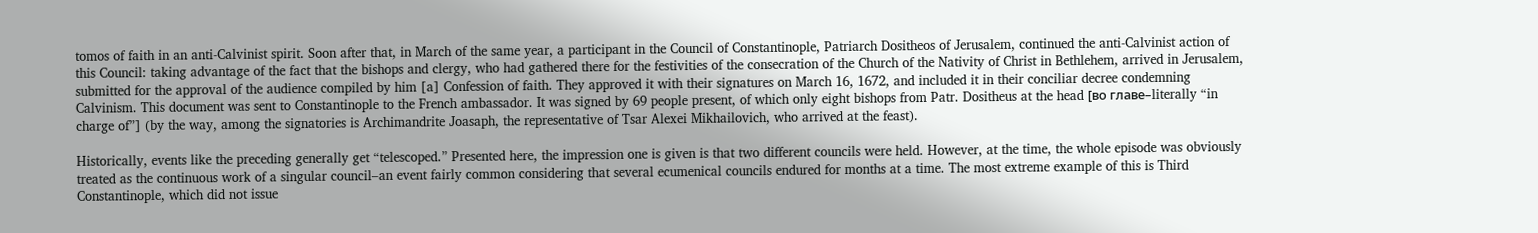tomos of faith in an anti-Calvinist spirit. Soon after that, in March of the same year, a participant in the Council of Constantinople, Patriarch Dositheos of Jerusalem, continued the anti-Calvinist action of this Council: taking advantage of the fact that the bishops and clergy, who had gathered there for the festivities of the consecration of the Church of the Nativity of Christ in Bethlehem, arrived in Jerusalem, submitted for the approval of the audience compiled by him [a] Confession of faith. They approved it with their signatures on March 16, 1672, and included it in their conciliar decree condemning Calvinism. This document was sent to Constantinople to the French ambassador. It was signed by 69 people present, of which only eight bishops from Patr. Dositheus at the head [во главе–literally “in charge of”] (by the way, among the signatories is Archimandrite Joasaph, the representative of Tsar Alexei Mikhailovich, who arrived at the feast).

Historically, events like the preceding generally get “telescoped.” Presented here, the impression one is given is that two different councils were held. However, at the time, the whole episode was obviously treated as the continuous work of a singular council–an event fairly common considering that several ecumenical councils endured for months at a time. The most extreme example of this is Third Constantinople, which did not issue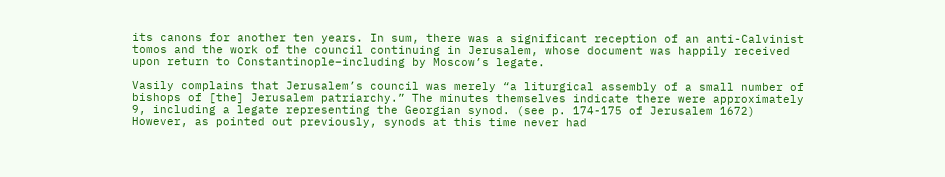its canons for another ten years. In sum, there was a significant reception of an anti-Calvinist tomos and the work of the council continuing in Jerusalem, whose document was happily received upon return to Constantinople–including by Moscow’s legate.

Vasily complains that Jerusalem’s council was merely “a liturgical assembly of a small number of bishops of [the] Jerusalem patriarchy.” The minutes themselves indicate there were approximately 9, including a legate representing the Georgian synod. (see p. 174-175 of Jerusalem 1672) However, as pointed out previously, synods at this time never had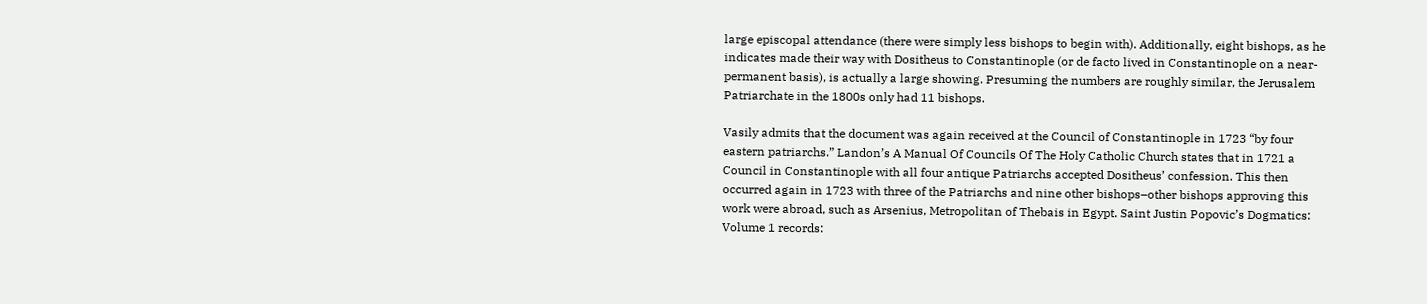large episcopal attendance (there were simply less bishops to begin with). Additionally, eight bishops, as he indicates made their way with Dositheus to Constantinople (or de facto lived in Constantinople on a near-permanent basis), is actually a large showing. Presuming the numbers are roughly similar, the Jerusalem Patriarchate in the 1800s only had 11 bishops.

Vasily admits that the document was again received at the Council of Constantinople in 1723 “by four eastern patriarchs.” Landon’s A Manual Of Councils Of The Holy Catholic Church states that in 1721 a Council in Constantinople with all four antique Patriarchs accepted Dositheus’ confession. This then occurred again in 1723 with three of the Patriarchs and nine other bishops–other bishops approving this work were abroad, such as Arsenius, Metropolitan of Thebais in Egypt. Saint Justin Popovic’s Dogmatics: Volume 1 records: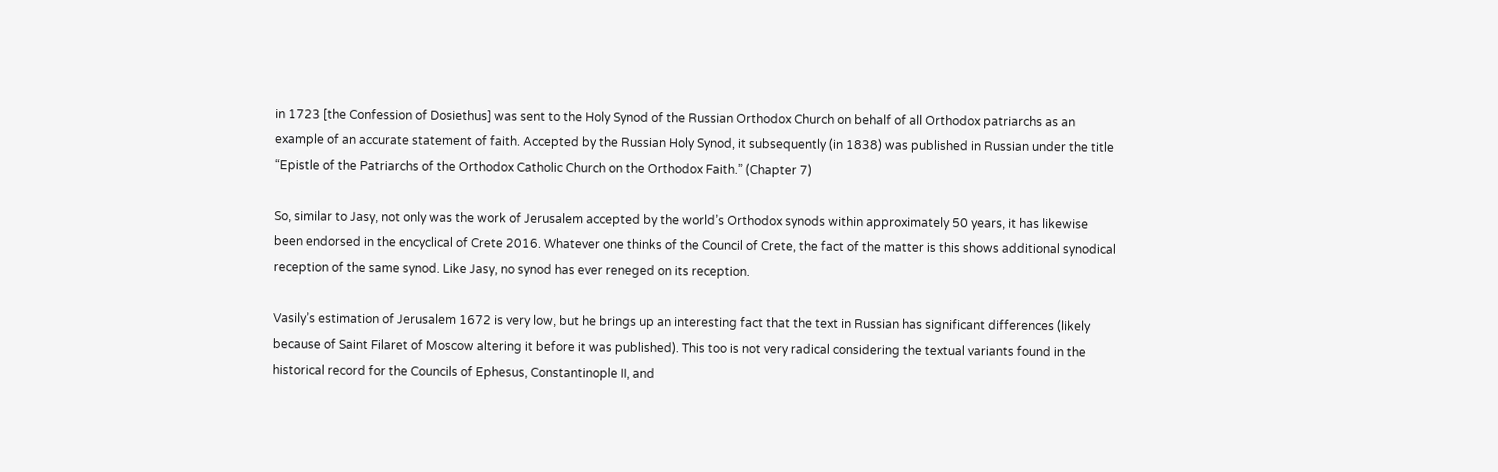in 1723 [the Confession of Dosiethus] was sent to the Holy Synod of the Russian Orthodox Church on behalf of all Orthodox patriarchs as an example of an accurate statement of faith. Accepted by the Russian Holy Synod, it subsequently (in 1838) was published in Russian under the title “Epistle of the Patriarchs of the Orthodox Catholic Church on the Orthodox Faith.” (Chapter 7)

So, similar to Jasy, not only was the work of Jerusalem accepted by the world’s Orthodox synods within approximately 50 years, it has likewise been endorsed in the encyclical of Crete 2016. Whatever one thinks of the Council of Crete, the fact of the matter is this shows additional synodical reception of the same synod. Like Jasy, no synod has ever reneged on its reception.

Vasily’s estimation of Jerusalem 1672 is very low, but he brings up an interesting fact that the text in Russian has significant differences (likely because of Saint Filaret of Moscow altering it before it was published). This too is not very radical considering the textual variants found in the historical record for the Councils of Ephesus, Constantinople II, and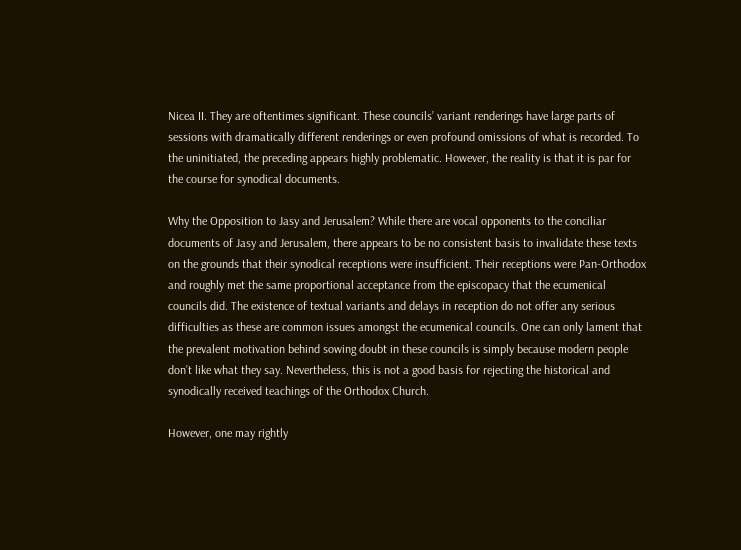Nicea II. They are oftentimes significant. These councils’ variant renderings have large parts of sessions with dramatically different renderings or even profound omissions of what is recorded. To the uninitiated, the preceding appears highly problematic. However, the reality is that it is par for the course for synodical documents.

Why the Opposition to Jasy and Jerusalem? While there are vocal opponents to the conciliar documents of Jasy and Jerusalem, there appears to be no consistent basis to invalidate these texts on the grounds that their synodical receptions were insufficient. Their receptions were Pan-Orthodox and roughly met the same proportional acceptance from the episcopacy that the ecumenical councils did. The existence of textual variants and delays in reception do not offer any serious difficulties as these are common issues amongst the ecumenical councils. One can only lament that the prevalent motivation behind sowing doubt in these councils is simply because modern people don’t like what they say. Nevertheless, this is not a good basis for rejecting the historical and synodically received teachings of the Orthodox Church.

However, one may rightly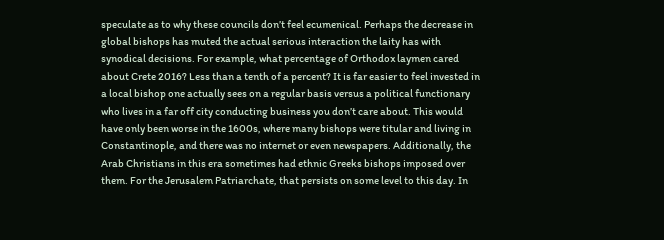speculate as to why these councils don’t feel ecumenical. Perhaps the decrease in global bishops has muted the actual serious interaction the laity has with synodical decisions. For example, what percentage of Orthodox laymen cared about Crete 2016? Less than a tenth of a percent? It is far easier to feel invested in a local bishop one actually sees on a regular basis versus a political functionary who lives in a far off city conducting business you don’t care about. This would have only been worse in the 1600s, where many bishops were titular and living in Constantinople, and there was no internet or even newspapers. Additionally, the Arab Christians in this era sometimes had ethnic Greeks bishops imposed over them. For the Jerusalem Patriarchate, that persists on some level to this day. In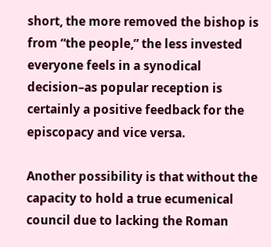short, the more removed the bishop is from “the people,” the less invested everyone feels in a synodical decision–as popular reception is certainly a positive feedback for the episcopacy and vice versa.

Another possibility is that without the capacity to hold a true ecumenical council due to lacking the Roman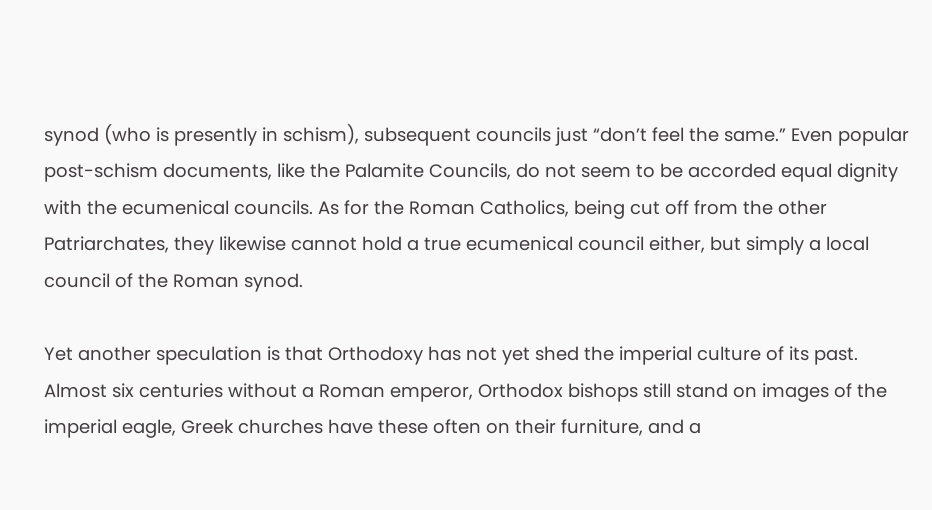synod (who is presently in schism), subsequent councils just “don’t feel the same.” Even popular post-schism documents, like the Palamite Councils, do not seem to be accorded equal dignity with the ecumenical councils. As for the Roman Catholics, being cut off from the other Patriarchates, they likewise cannot hold a true ecumenical council either, but simply a local council of the Roman synod.

Yet another speculation is that Orthodoxy has not yet shed the imperial culture of its past. Almost six centuries without a Roman emperor, Orthodox bishops still stand on images of the imperial eagle, Greek churches have these often on their furniture, and a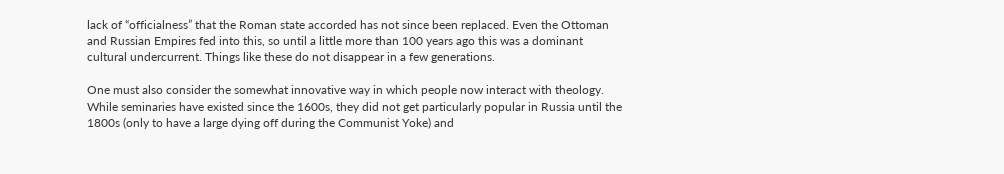lack of “officialness” that the Roman state accorded has not since been replaced. Even the Ottoman and Russian Empires fed into this, so until a little more than 100 years ago this was a dominant cultural undercurrent. Things like these do not disappear in a few generations.

One must also consider the somewhat innovative way in which people now interact with theology. While seminaries have existed since the 1600s, they did not get particularly popular in Russia until the 1800s (only to have a large dying off during the Communist Yoke) and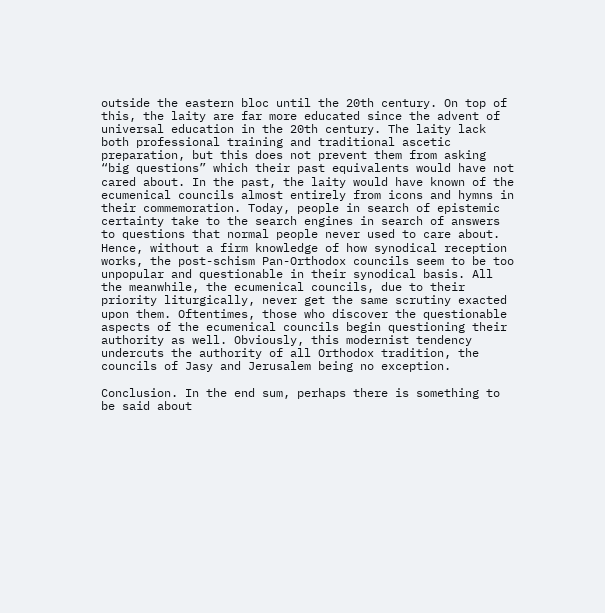outside the eastern bloc until the 20th century. On top of this, the laity are far more educated since the advent of universal education in the 20th century. The laity lack both professional training and traditional ascetic preparation, but this does not prevent them from asking “big questions” which their past equivalents would have not cared about. In the past, the laity would have known of the ecumenical councils almost entirely from icons and hymns in their commemoration. Today, people in search of epistemic certainty take to the search engines in search of answers to questions that normal people never used to care about. Hence, without a firm knowledge of how synodical reception works, the post-schism Pan-Orthodox councils seem to be too unpopular and questionable in their synodical basis. All the meanwhile, the ecumenical councils, due to their priority liturgically, never get the same scrutiny exacted upon them. Oftentimes, those who discover the questionable aspects of the ecumenical councils begin questioning their authority as well. Obviously, this modernist tendency undercuts the authority of all Orthodox tradition, the councils of Jasy and Jerusalem being no exception.

Conclusion. In the end sum, perhaps there is something to be said about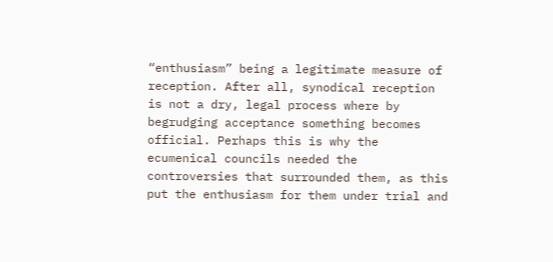“enthusiasm” being a legitimate measure of reception. After all, synodical reception is not a dry, legal process where by begrudging acceptance something becomes official. Perhaps this is why the ecumenical councils needed the controversies that surrounded them, as this put the enthusiasm for them under trial and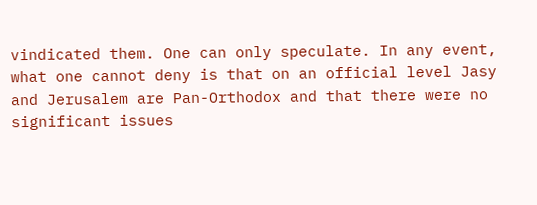vindicated them. One can only speculate. In any event, what one cannot deny is that on an official level Jasy and Jerusalem are Pan-Orthodox and that there were no significant issues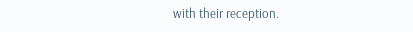with their reception.